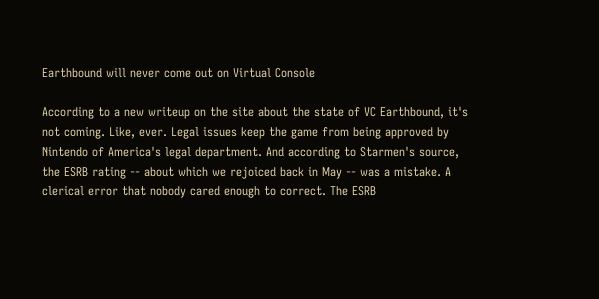Earthbound will never come out on Virtual Console

According to a new writeup on the site about the state of VC Earthbound, it's not coming. Like, ever. Legal issues keep the game from being approved by Nintendo of America's legal department. And according to Starmen's source, the ESRB rating -- about which we rejoiced back in May -- was a mistake. A clerical error that nobody cared enough to correct. The ESRB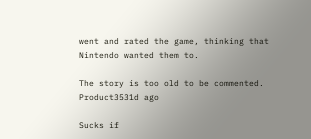went and rated the game, thinking that Nintendo wanted them to.

The story is too old to be commented.
Product3531d ago

Sucks if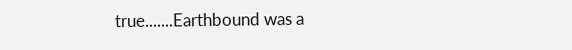true.......Earthbound was a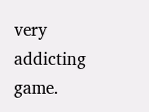very addicting game.